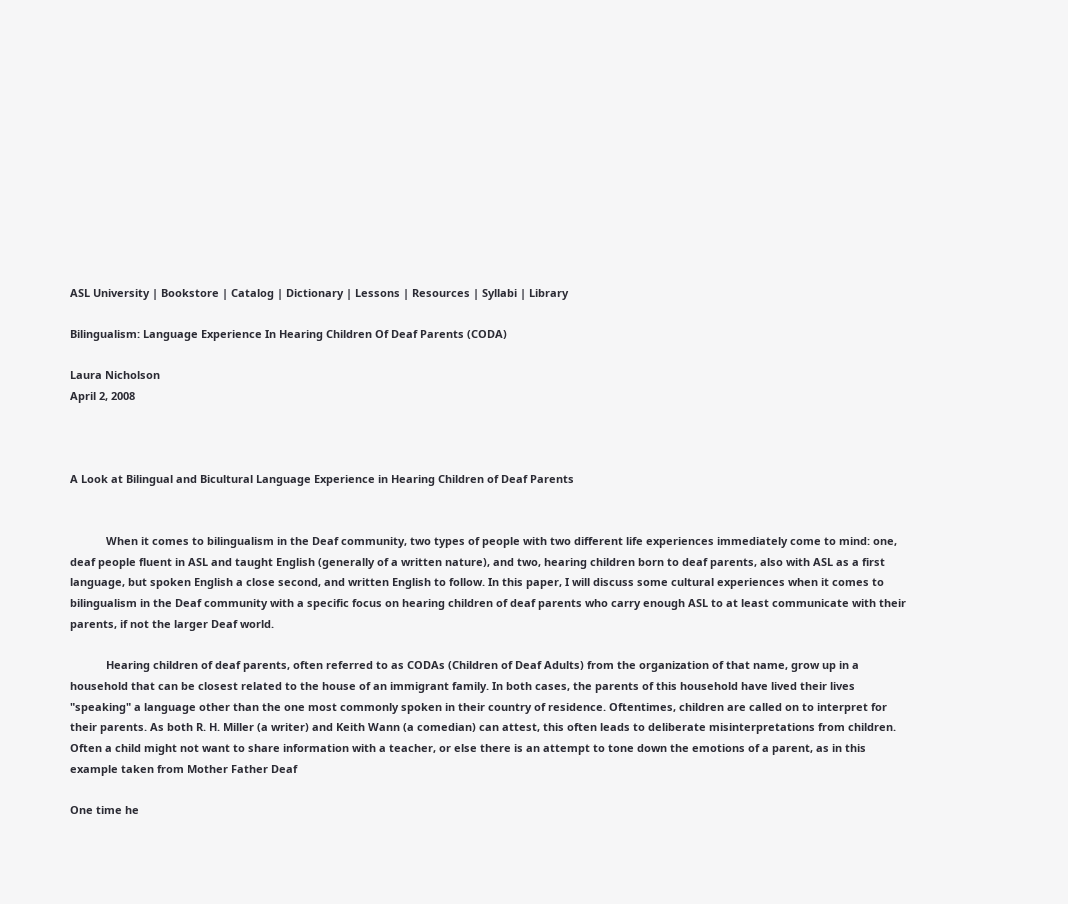ASL University | Bookstore | Catalog | Dictionary | Lessons | Resources | Syllabi | Library

Bilingualism: Language Experience In Hearing Children Of Deaf Parents (CODA)

Laura Nicholson
April 2, 2008



A Look at Bilingual and Bicultural Language Experience in Hearing Children of Deaf Parents


            When it comes to bilingualism in the Deaf community, two types of people with two different life experiences immediately come to mind: one, deaf people fluent in ASL and taught English (generally of a written nature), and two, hearing children born to deaf parents, also with ASL as a first language, but spoken English a close second, and written English to follow. In this paper, I will discuss some cultural experiences when it comes to bilingualism in the Deaf community with a specific focus on hearing children of deaf parents who carry enough ASL to at least communicate with their parents, if not the larger Deaf world.

            Hearing children of deaf parents, often referred to as CODAs (Children of Deaf Adults) from the organization of that name, grow up in a household that can be closest related to the house of an immigrant family. In both cases, the parents of this household have lived their lives "speaking" a language other than the one most commonly spoken in their country of residence. Oftentimes, children are called on to interpret for their parents. As both R. H. Miller (a writer) and Keith Wann (a comedian) can attest, this often leads to deliberate misinterpretations from children. Often a child might not want to share information with a teacher, or else there is an attempt to tone down the emotions of a parent, as in this example taken from Mother Father Deaf

One time he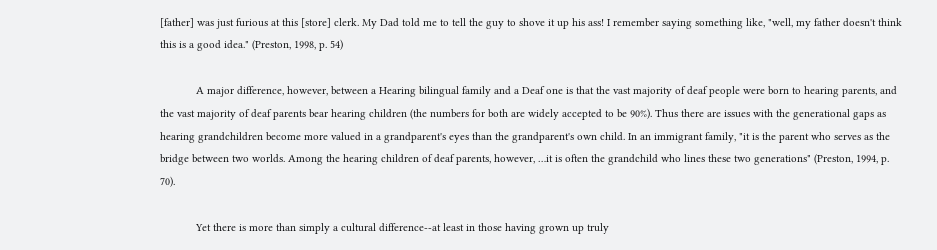[father] was just furious at this [store] clerk. My Dad told me to tell the guy to shove it up his ass! I remember saying something like, "well, my father doesn't think this is a good idea." (Preston, 1998, p. 54)

            A major difference, however, between a Hearing bilingual family and a Deaf one is that the vast majority of deaf people were born to hearing parents, and the vast majority of deaf parents bear hearing children (the numbers for both are widely accepted to be 90%). Thus there are issues with the generational gaps as hearing grandchildren become more valued in a grandparent's eyes than the grandparent's own child. In an immigrant family, "it is the parent who serves as the bridge between two worlds. Among the hearing children of deaf parents, however, …it is often the grandchild who lines these two generations" (Preston, 1994, p. 70).

            Yet there is more than simply a cultural difference--at least in those having grown up truly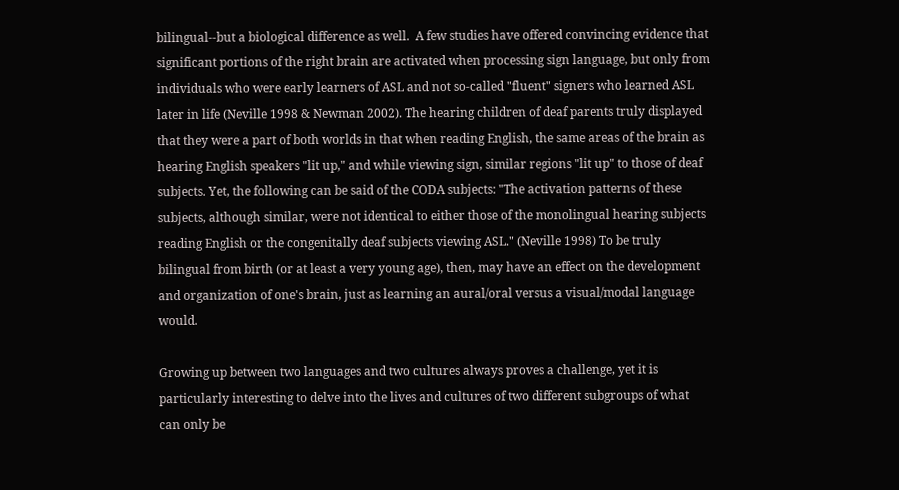bilingual--but a biological difference as well.  A few studies have offered convincing evidence that significant portions of the right brain are activated when processing sign language, but only from individuals who were early learners of ASL and not so-called "fluent" signers who learned ASL later in life (Neville 1998 & Newman 2002). The hearing children of deaf parents truly displayed that they were a part of both worlds in that when reading English, the same areas of the brain as hearing English speakers "lit up," and while viewing sign, similar regions "lit up" to those of deaf subjects. Yet, the following can be said of the CODA subjects: "The activation patterns of these subjects, although similar, were not identical to either those of the monolingual hearing subjects reading English or the congenitally deaf subjects viewing ASL." (Neville 1998) To be truly bilingual from birth (or at least a very young age), then, may have an effect on the development and organization of one's brain, just as learning an aural/oral versus a visual/modal language would.

Growing up between two languages and two cultures always proves a challenge, yet it is particularly interesting to delve into the lives and cultures of two different subgroups of what can only be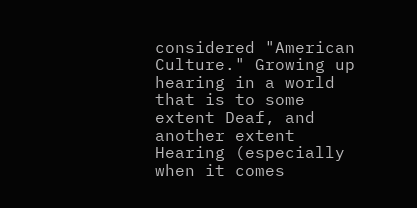considered "American Culture." Growing up hearing in a world that is to some extent Deaf, and another extent Hearing (especially when it comes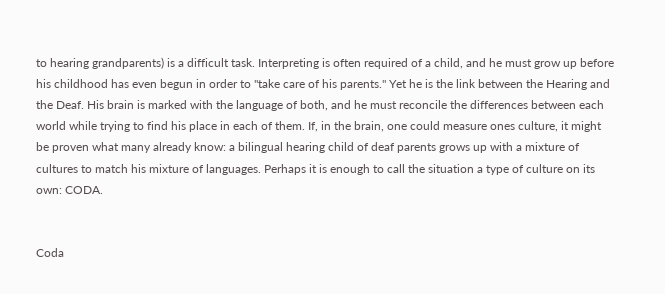to hearing grandparents) is a difficult task. Interpreting is often required of a child, and he must grow up before his childhood has even begun in order to "take care of his parents." Yet he is the link between the Hearing and the Deaf. His brain is marked with the language of both, and he must reconcile the differences between each world while trying to find his place in each of them. If, in the brain, one could measure ones culture, it might be proven what many already know: a bilingual hearing child of deaf parents grows up with a mixture of cultures to match his mixture of languages. Perhaps it is enough to call the situation a type of culture on its own: CODA.


Coda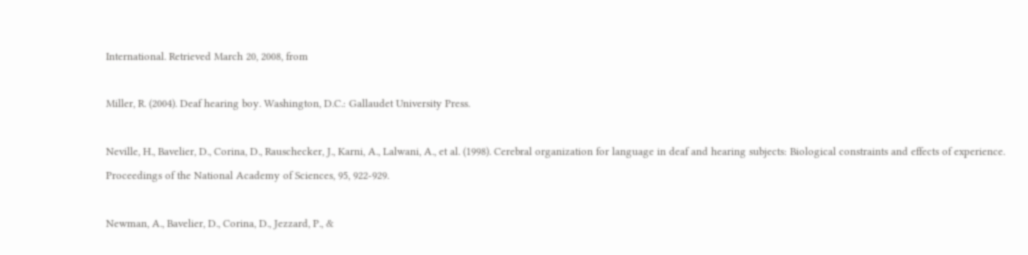International. Retrieved March 20, 2008, from

Miller, R. (2004). Deaf hearing boy. Washington, D.C.: Gallaudet University Press.

Neville, H., Bavelier, D., Corina, D., Rauschecker, J., Karni, A., Lalwani, A., et al. (1998). Cerebral organization for language in deaf and hearing subjects: Biological constraints and effects of experience. Proceedings of the National Academy of Sciences, 95, 922-929.

Newman, A., Bavelier, D., Corina, D., Jezzard, P., &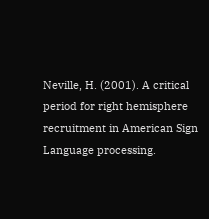Neville, H. (2001). A critical period for right hemisphere recruitment in American Sign Language processing.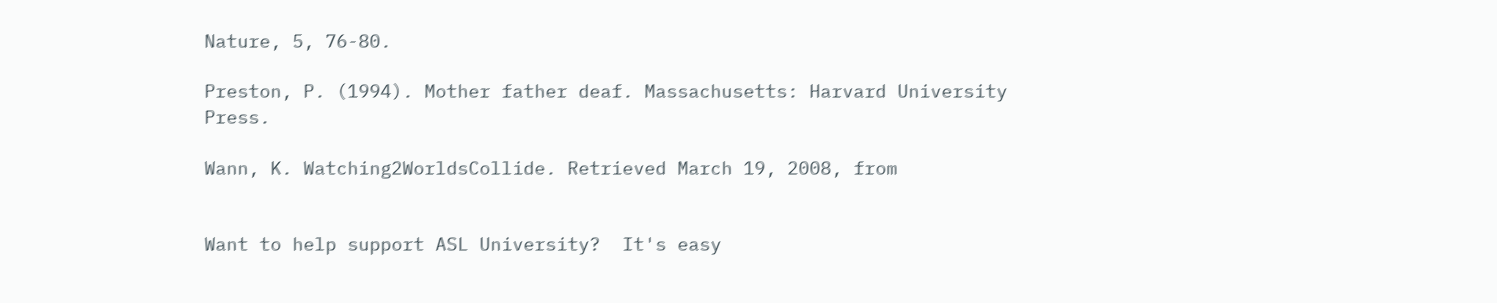Nature, 5, 76-80.

Preston, P. (1994). Mother father deaf. Massachusetts: Harvard University Press.

Wann, K. Watching2WorldsCollide. Retrieved March 19, 2008, from


Want to help support ASL University?  It's easy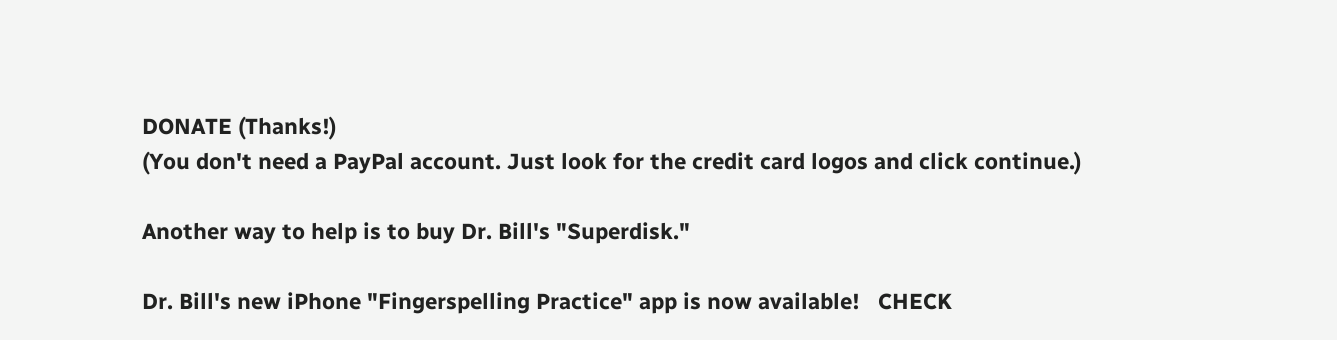DONATE (Thanks!)
(You don't need a PayPal account. Just look for the credit card logos and click continue.)

Another way to help is to buy Dr. Bill's "Superdisk."

Dr. Bill's new iPhone "Fingerspelling Practice" app is now available!   CHECK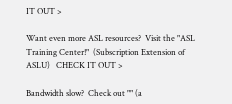IT OUT >

Want even more ASL resources?  Visit the "ASL Training Center!"  (Subscription Extension of ASLU)   CHECK IT OUT >

Bandwidth slow?  Check out "" (a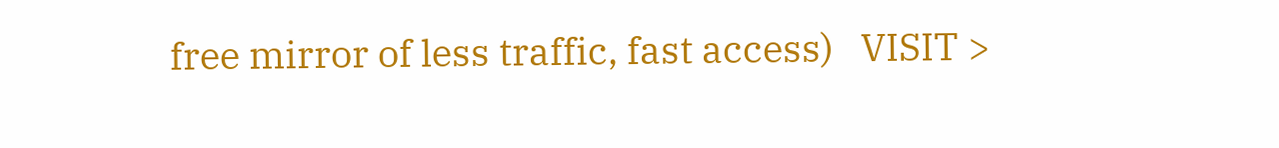free mirror of less traffic, fast access)   VISIT >